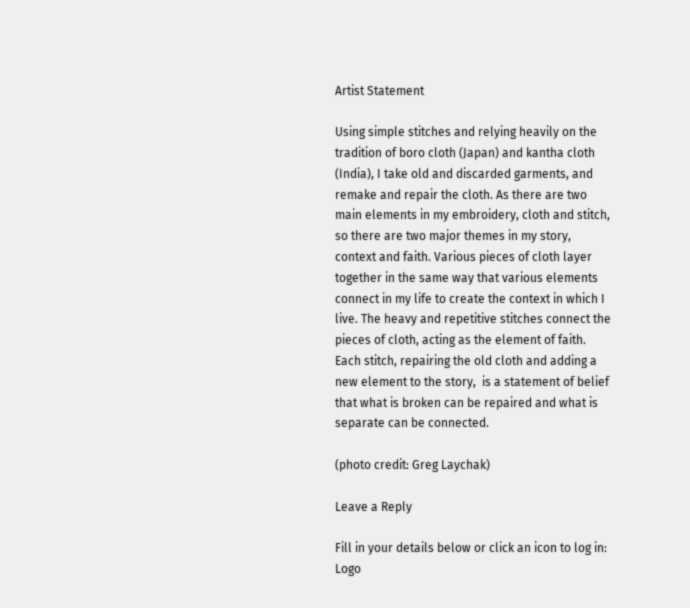Artist Statement

Using simple stitches and relying heavily on the tradition of boro cloth (Japan) and kantha cloth (India), I take old and discarded garments, and remake and repair the cloth. As there are two main elements in my embroidery, cloth and stitch, so there are two major themes in my story, context and faith. Various pieces of cloth layer together in the same way that various elements connect in my life to create the context in which I live. The heavy and repetitive stitches connect the pieces of cloth, acting as the element of faith. Each stitch, repairing the old cloth and adding a new element to the story,  is a statement of belief that what is broken can be repaired and what is separate can be connected.

(photo credit: Greg Laychak)

Leave a Reply

Fill in your details below or click an icon to log in: Logo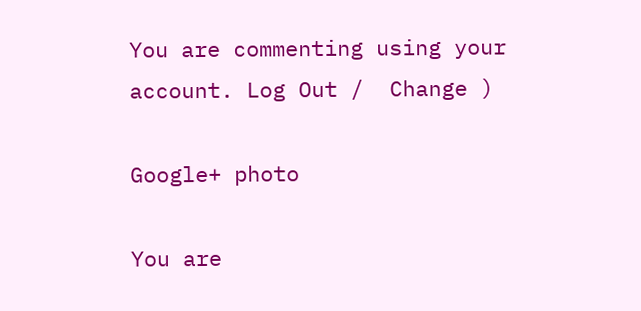You are commenting using your account. Log Out /  Change )

Google+ photo

You are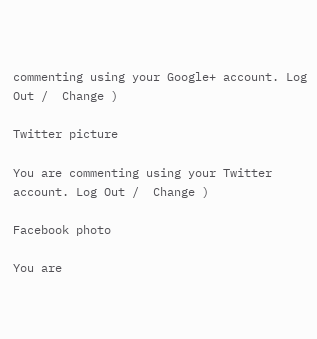commenting using your Google+ account. Log Out /  Change )

Twitter picture

You are commenting using your Twitter account. Log Out /  Change )

Facebook photo

You are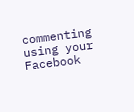commenting using your Facebook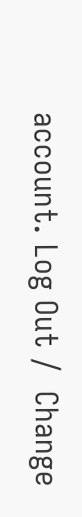account. Log Out /  Change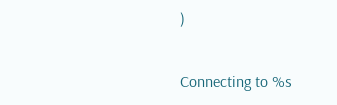)


Connecting to %s